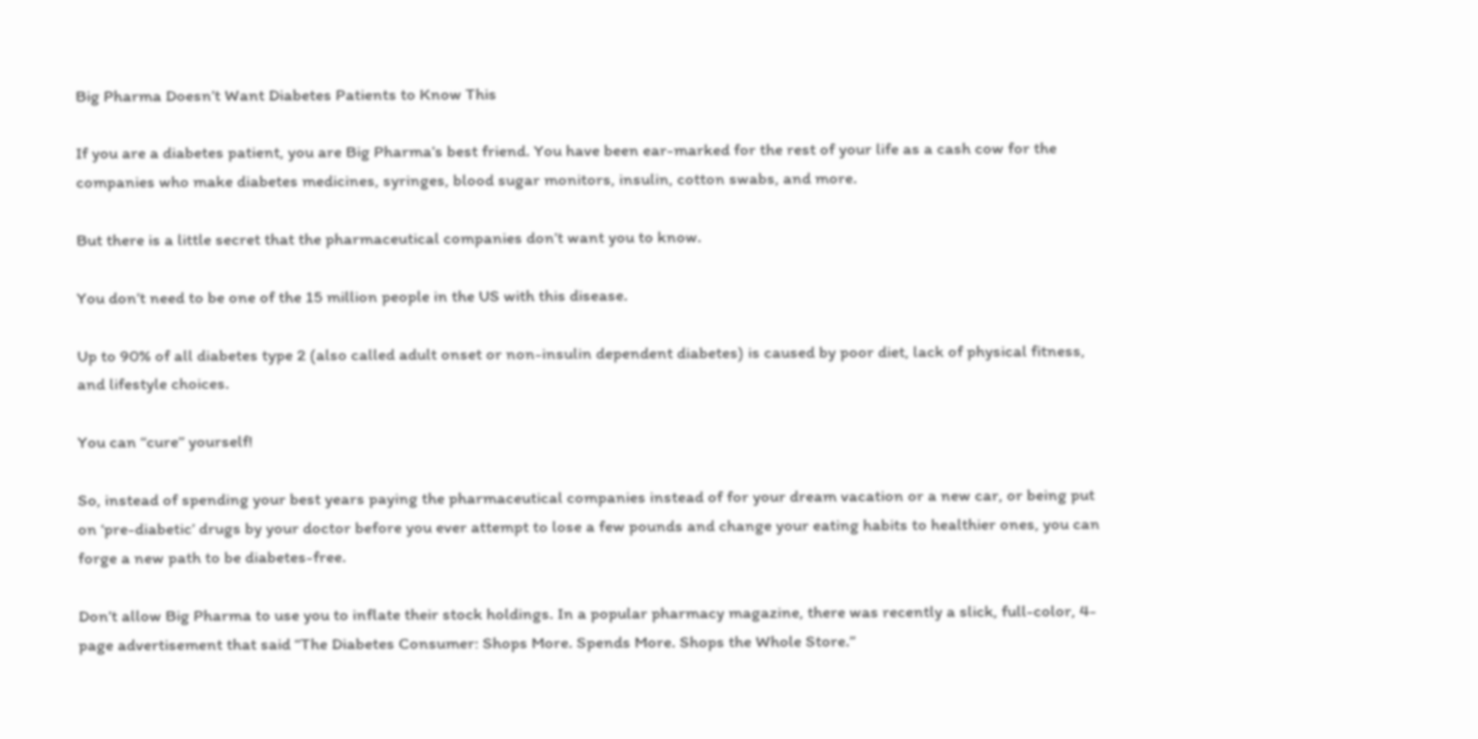Big Pharma Doesn’t Want Diabetes Patients to Know This

If you are a diabetes patient, you are Big Pharma’s best friend. You have been ear-marked for the rest of your life as a cash cow for the companies who make diabetes medicines, syringes, blood sugar monitors, insulin, cotton swabs, and more.

But there is a little secret that the pharmaceutical companies don’t want you to know.

You don’t need to be one of the 15 million people in the US with this disease.

Up to 90% of all diabetes type 2 (also called adult onset or non-insulin dependent diabetes) is caused by poor diet, lack of physical fitness, and lifestyle choices.

You can “cure” yourself!

So, instead of spending your best years paying the pharmaceutical companies instead of for your dream vacation or a new car, or being put on ‘pre-diabetic’ drugs by your doctor before you ever attempt to lose a few pounds and change your eating habits to healthier ones, you can forge a new path to be diabetes-free.

Don’t allow Big Pharma to use you to inflate their stock holdings. In a popular pharmacy magazine, there was recently a slick, full-color, 4-page advertisement that said “The Diabetes Consumer: Shops More. Spends More. Shops the Whole Store.”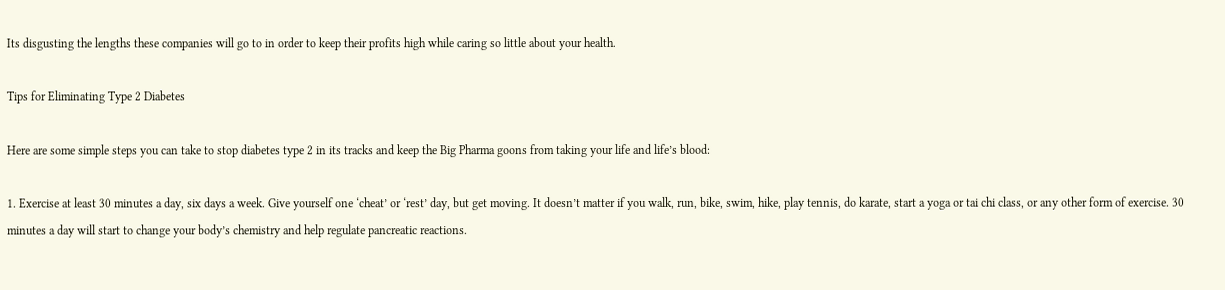Its disgusting the lengths these companies will go to in order to keep their profits high while caring so little about your health.

Tips for Eliminating Type 2 Diabetes

Here are some simple steps you can take to stop diabetes type 2 in its tracks and keep the Big Pharma goons from taking your life and life’s blood:

1. Exercise at least 30 minutes a day, six days a week. Give yourself one ‘cheat’ or ‘rest’ day, but get moving. It doesn’t matter if you walk, run, bike, swim, hike, play tennis, do karate, start a yoga or tai chi class, or any other form of exercise. 30 minutes a day will start to change your body’s chemistry and help regulate pancreatic reactions.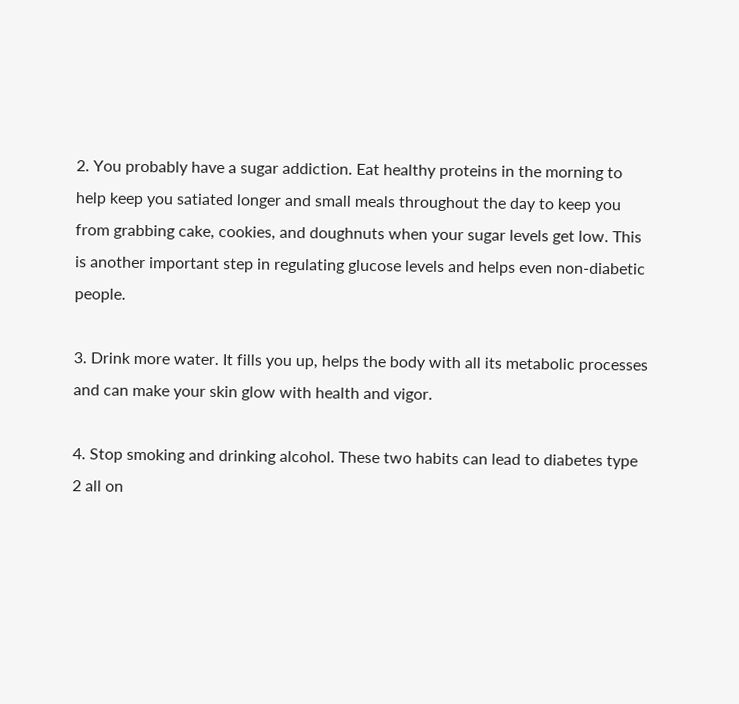2. You probably have a sugar addiction. Eat healthy proteins in the morning to help keep you satiated longer and small meals throughout the day to keep you from grabbing cake, cookies, and doughnuts when your sugar levels get low. This is another important step in regulating glucose levels and helps even non-diabetic people.

3. Drink more water. It fills you up, helps the body with all its metabolic processes and can make your skin glow with health and vigor.

4. Stop smoking and drinking alcohol. These two habits can lead to diabetes type 2 all on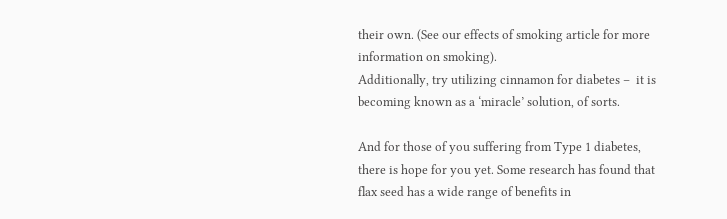their own. (See our effects of smoking article for more information on smoking).
Additionally, try utilizing cinnamon for diabetes –  it is becoming known as a ‘miracle’ solution, of sorts.

And for those of you suffering from Type 1 diabetes, there is hope for you yet. Some research has found that flax seed has a wide range of benefits in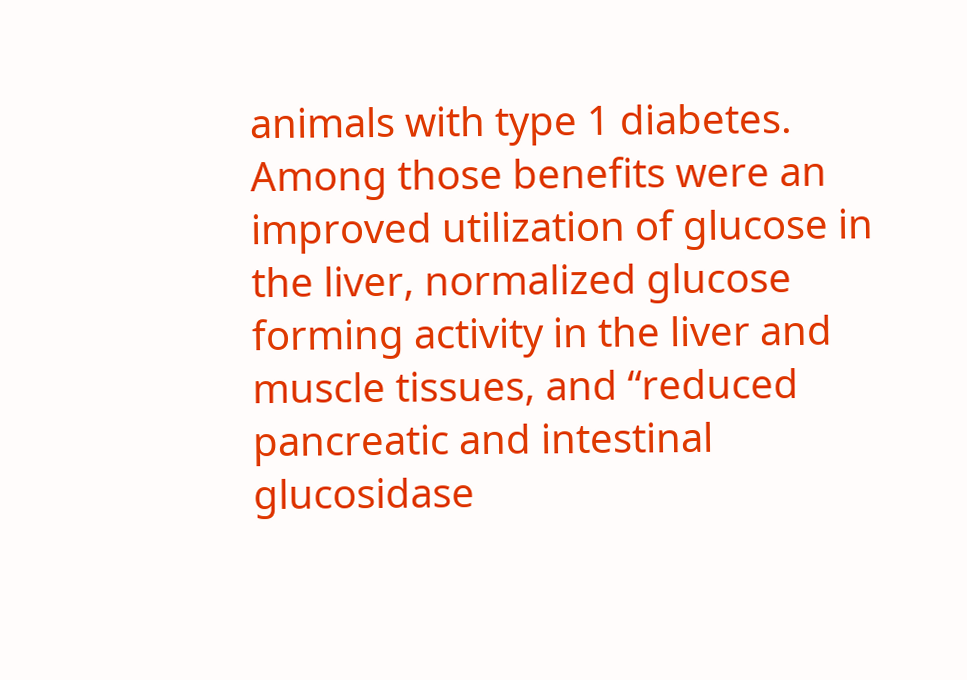animals with type 1 diabetes. Among those benefits were an improved utilization of glucose in the liver, normalized glucose forming activity in the liver and muscle tissues, and “reduced pancreatic and intestinal glucosidase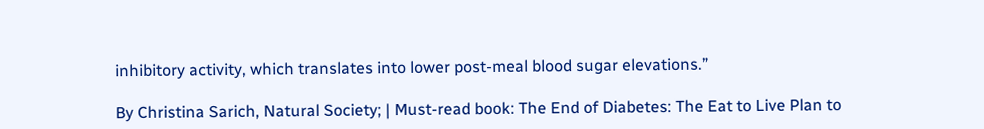inhibitory activity, which translates into lower post-meal blood sugar elevations.”

By Christina Sarich, Natural Society; | Must-read book: The End of Diabetes: The Eat to Live Plan to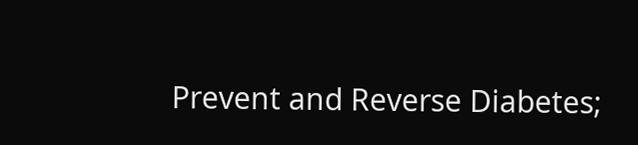Prevent and Reverse Diabetes;